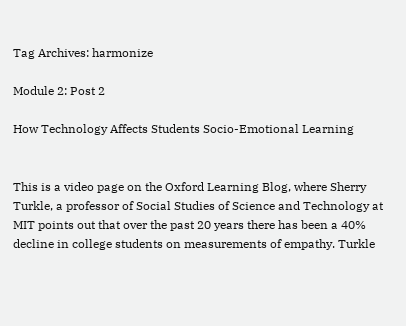Tag Archives: harmonize

Module 2: Post 2

How Technology Affects Students Socio-Emotional Learning


This is a video page on the Oxford Learning Blog, where Sherry Turkle, a professor of Social Studies of Science and Technology at MIT points out that over the past 20 years there has been a 40% decline in college students on measurements of empathy. Turkle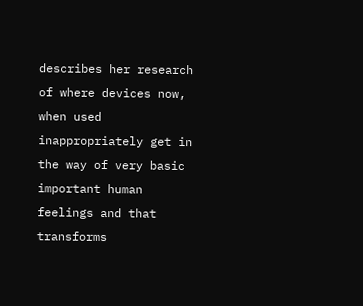describes her research of where devices now, when used inappropriately get in the way of very basic important human feelings and that transforms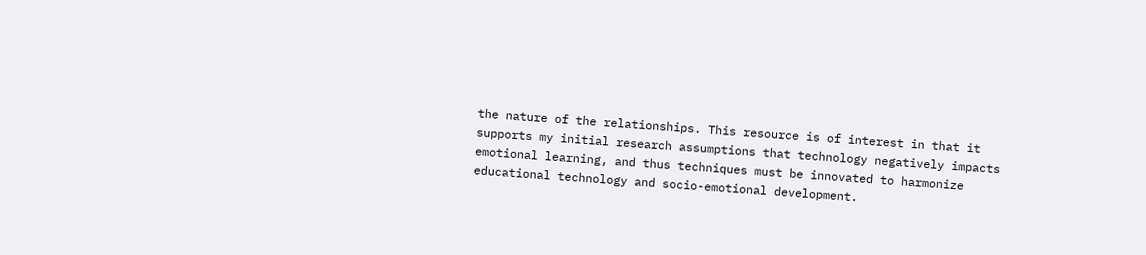the nature of the relationships. This resource is of interest in that it supports my initial research assumptions that technology negatively impacts emotional learning, and thus techniques must be innovated to harmonize educational technology and socio-emotional development.